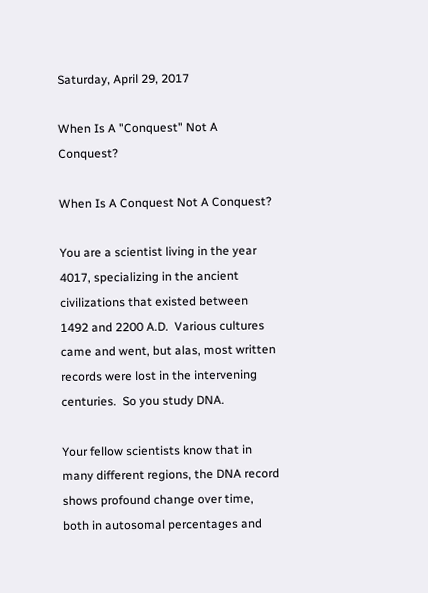Saturday, April 29, 2017

When Is A "Conquest" Not A Conquest?

When Is A Conquest Not A Conquest?

You are a scientist living in the year 4017, specializing in the ancient civilizations that existed between 1492 and 2200 A.D.  Various cultures came and went, but alas, most written records were lost in the intervening centuries.  So you study DNA.

Your fellow scientists know that in many different regions, the DNA record shows profound change over time, both in autosomal percentages and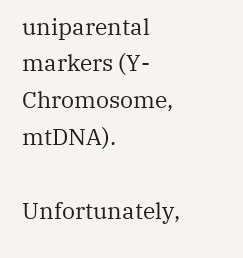uniparental markers (Y-Chromosome, mtDNA).

Unfortunately,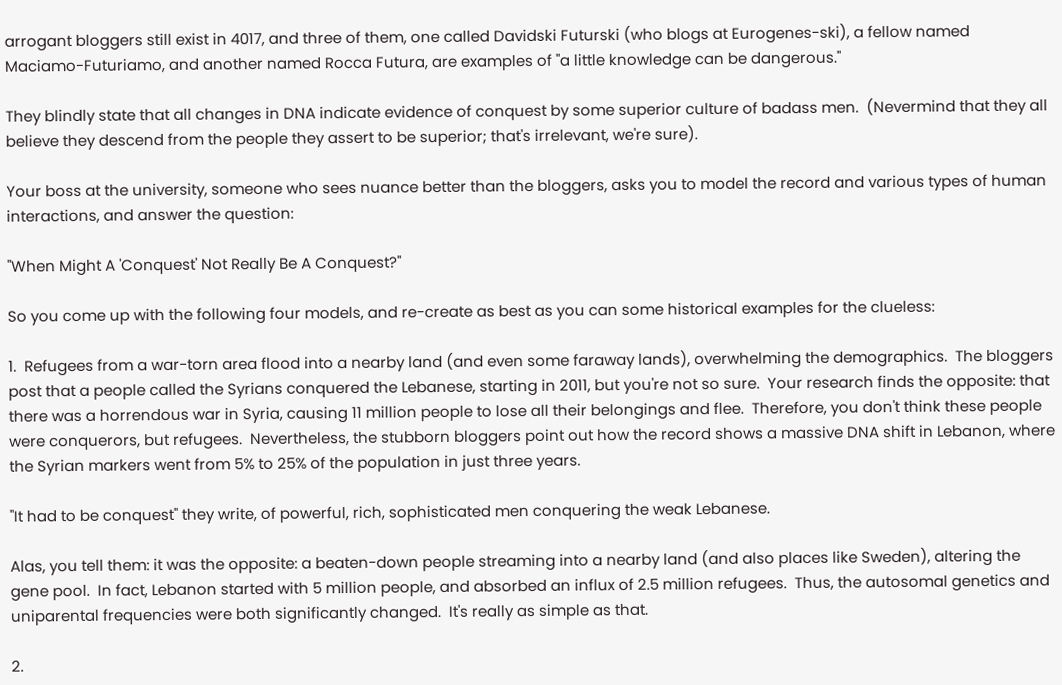arrogant bloggers still exist in 4017, and three of them, one called Davidski Futurski (who blogs at Eurogenes-ski), a fellow named Maciamo-Futuriamo, and another named Rocca Futura, are examples of "a little knowledge can be dangerous."

They blindly state that all changes in DNA indicate evidence of conquest by some superior culture of badass men.  (Nevermind that they all believe they descend from the people they assert to be superior; that's irrelevant, we're sure).

Your boss at the university, someone who sees nuance better than the bloggers, asks you to model the record and various types of human interactions, and answer the question:

"When Might A 'Conquest' Not Really Be A Conquest?"

So you come up with the following four models, and re-create as best as you can some historical examples for the clueless:

1.  Refugees from a war-torn area flood into a nearby land (and even some faraway lands), overwhelming the demographics.  The bloggers post that a people called the Syrians conquered the Lebanese, starting in 2011, but you're not so sure.  Your research finds the opposite: that there was a horrendous war in Syria, causing 11 million people to lose all their belongings and flee.  Therefore, you don't think these people were conquerors, but refugees.  Nevertheless, the stubborn bloggers point out how the record shows a massive DNA shift in Lebanon, where the Syrian markers went from 5% to 25% of the population in just three years.

"It had to be conquest" they write, of powerful, rich, sophisticated men conquering the weak Lebanese.

Alas, you tell them: it was the opposite: a beaten-down people streaming into a nearby land (and also places like Sweden), altering the gene pool.  In fact, Lebanon started with 5 million people, and absorbed an influx of 2.5 million refugees.  Thus, the autosomal genetics and uniparental frequencies were both significantly changed.  It's really as simple as that.

2.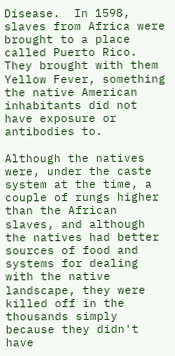Disease.  In 1598, slaves from Africa were brought to a place called Puerto Rico.  They brought with them Yellow Fever, something the native American inhabitants did not have exposure or antibodies to.

Although the natives were, under the caste system at the time, a couple of rungs higher than the African slaves, and although the natives had better sources of food and systems for dealing with the native landscape, they were killed off in the thousands simply because they didn't have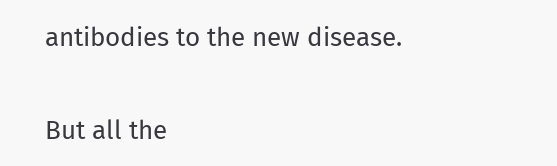antibodies to the new disease.

But all the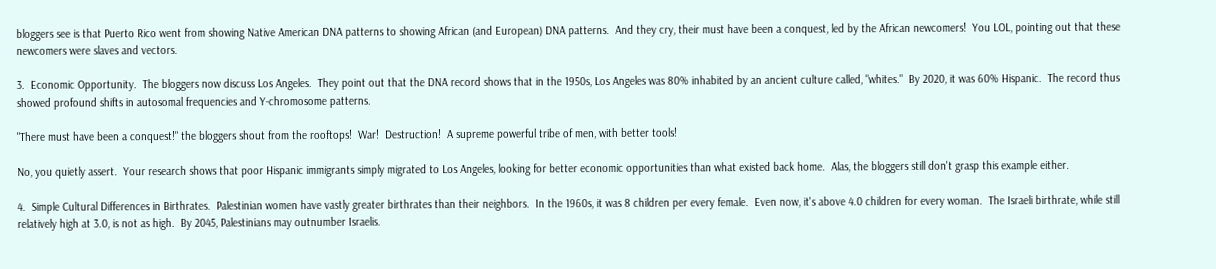bloggers see is that Puerto Rico went from showing Native American DNA patterns to showing African (and European) DNA patterns.  And they cry, their must have been a conquest, led by the African newcomers!  You LOL, pointing out that these newcomers were slaves and vectors.

3.  Economic Opportunity.  The bloggers now discuss Los Angeles.  They point out that the DNA record shows that in the 1950s, Los Angeles was 80% inhabited by an ancient culture called, "whites."  By 2020, it was 60% Hispanic.  The record thus showed profound shifts in autosomal frequencies and Y-chromosome patterns.

"There must have been a conquest!" the bloggers shout from the rooftops!  War!  Destruction!  A supreme powerful tribe of men, with better tools!

No, you quietly assert.  Your research shows that poor Hispanic immigrants simply migrated to Los Angeles, looking for better economic opportunities than what existed back home.  Alas, the bloggers still don't grasp this example either.

4.  Simple Cultural Differences in Birthrates.  Palestinian women have vastly greater birthrates than their neighbors.  In the 1960s, it was 8 children per every female.  Even now, it's above 4.0 children for every woman.  The Israeli birthrate, while still relatively high at 3.0, is not as high.  By 2045, Palestinians may outnumber Israelis.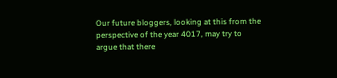Our future bloggers, looking at this from the perspective of the year 4017, may try to argue that there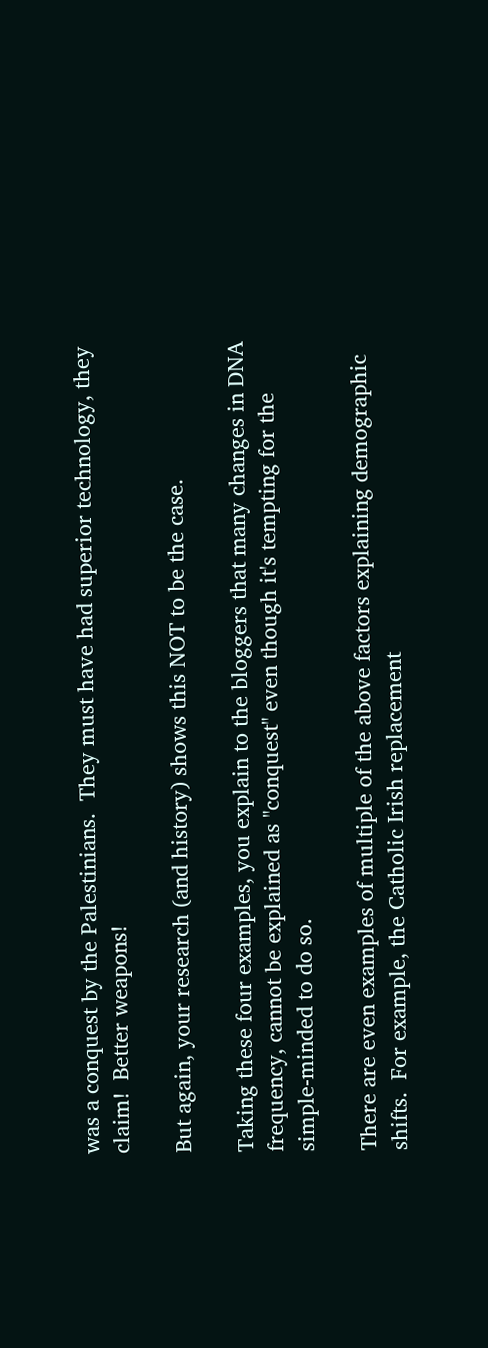was a conquest by the Palestinians.  They must have had superior technology, they claim!  Better weapons!

But again, your research (and history) shows this NOT to be the case.

Taking these four examples, you explain to the bloggers that many changes in DNA frequency, cannot be explained as "conquest" even though it's tempting for the simple-minded to do so.

There are even examples of multiple of the above factors explaining demographic shifts.  For example, the Catholic Irish replacement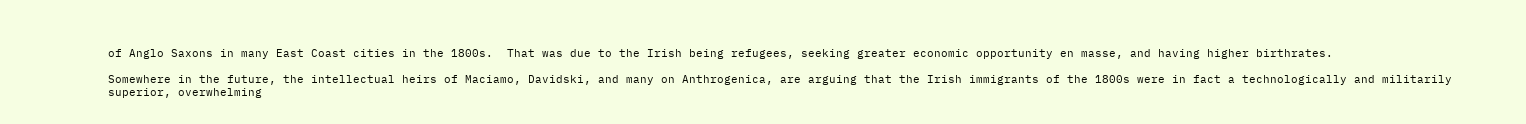of Anglo Saxons in many East Coast cities in the 1800s.  That was due to the Irish being refugees, seeking greater economic opportunity en masse, and having higher birthrates.

Somewhere in the future, the intellectual heirs of Maciamo, Davidski, and many on Anthrogenica, are arguing that the Irish immigrants of the 1800s were in fact a technologically and militarily superior, overwhelming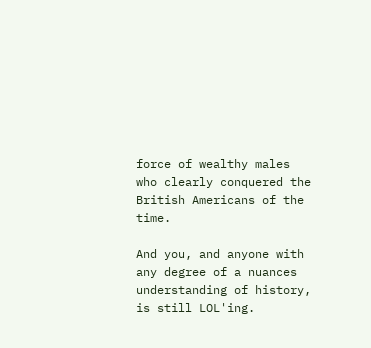force of wealthy males who clearly conquered the British Americans of the time.

And you, and anyone with any degree of a nuances understanding of history, is still LOL'ing.